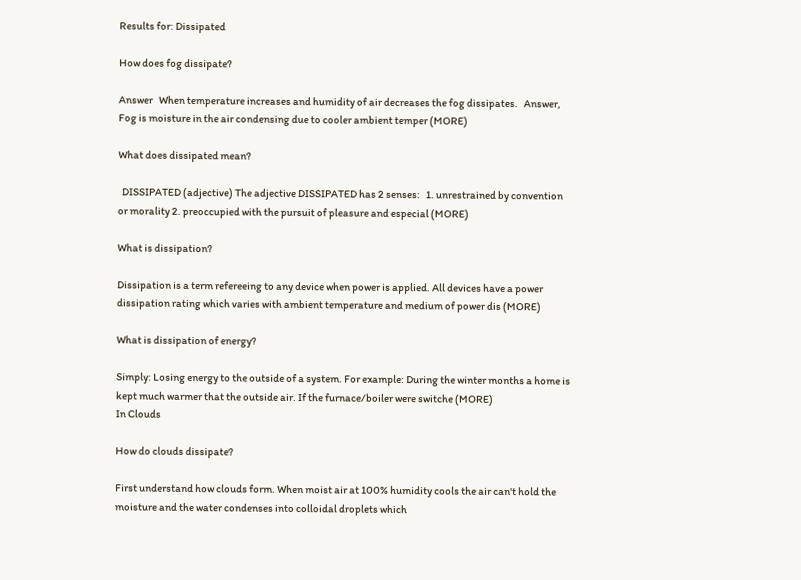Results for: Dissipated

How does fog dissipate?

Answer   When temperature increases and humidity of air decreases the fog dissipates.   Answer,   Fog is moisture in the air condensing due to cooler ambient temper (MORE)

What does dissipated mean?

  DISSIPATED (adjective) The adjective DISSIPATED has 2 senses:   1. unrestrained by convention or morality 2. preoccupied with the pursuit of pleasure and especial (MORE)

What is dissipation?

Dissipation is a term refereeing to any device when power is applied. All devices have a power dissipation rating which varies with ambient temperature and medium of power dis (MORE)

What is dissipation of energy?

Simply: Losing energy to the outside of a system. For example: During the winter months a home is kept much warmer that the outside air. If the furnace/boiler were switche (MORE)
In Clouds

How do clouds dissipate?

First understand how clouds form. When moist air at 100% humidity cools the air can't hold the moisture and the water condenses into colloidal droplets which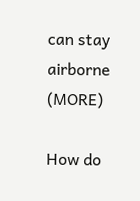can stay airborne (MORE)

How do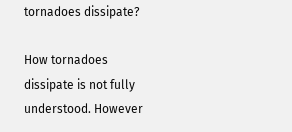tornadoes dissipate?

How tornadoes dissipate is not fully understood. However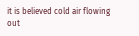it is believed cold air flowing out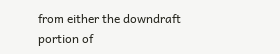from either the downdraft portion of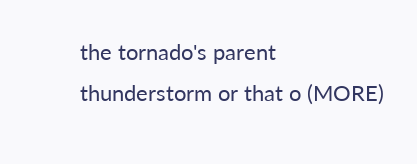the tornado's parent thunderstorm or that o (MORE)